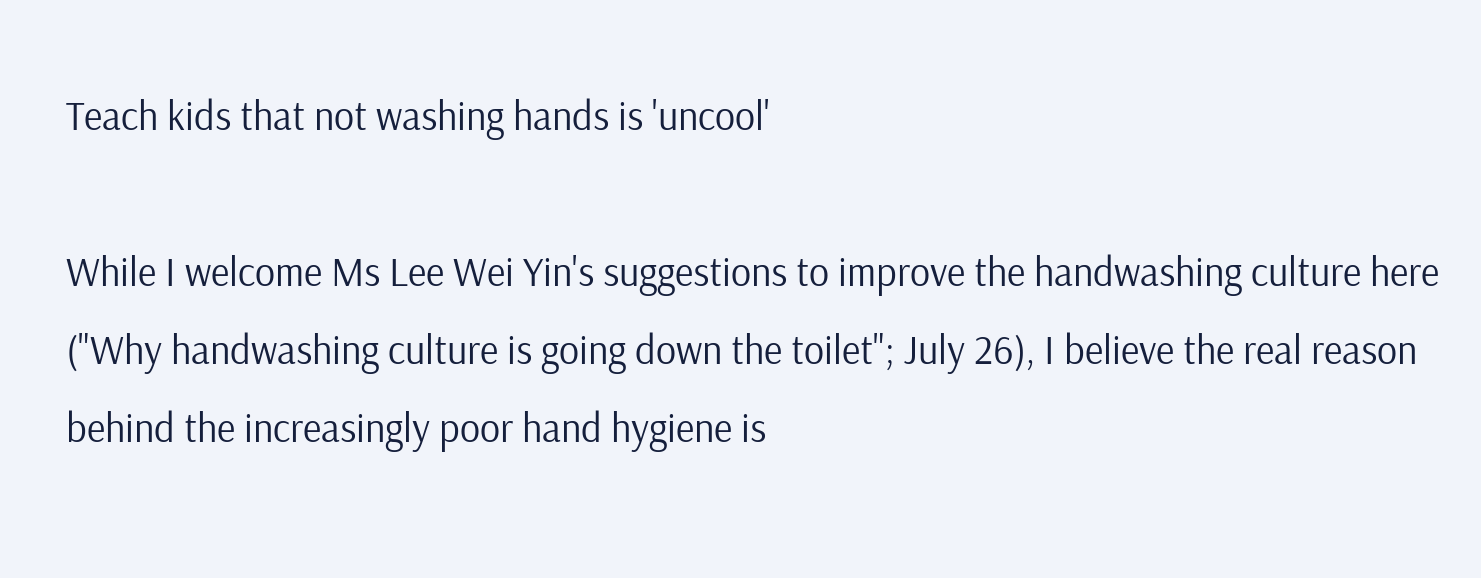Teach kids that not washing hands is 'uncool'

While I welcome Ms Lee Wei Yin's suggestions to improve the handwashing culture here ("Why handwashing culture is going down the toilet"; July 26), I believe the real reason behind the increasingly poor hand hygiene is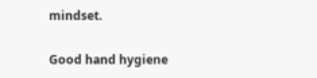mindset.

Good hand hygiene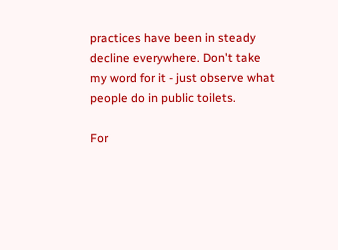practices have been in steady decline everywhere. Don't take my word for it - just observe what people do in public toilets.

For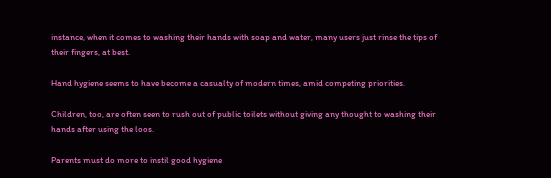instance, when it comes to washing their hands with soap and water, many users just rinse the tips of their fingers, at best.

Hand hygiene seems to have become a casualty of modern times, amid competing priorities.

Children, too, are often seen to rush out of public toilets without giving any thought to washing their hands after using the loos.

Parents must do more to instil good hygiene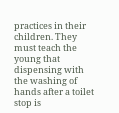practices in their children. They must teach the young that dispensing with the washing of hands after a toilet stop is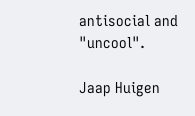antisocial and "uncool".

Jaap Huigen